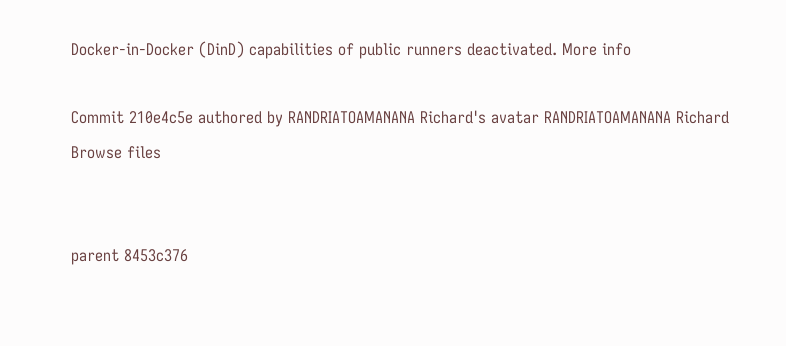Docker-in-Docker (DinD) capabilities of public runners deactivated. More info

Commit 210e4c5e authored by RANDRIATOAMANANA Richard's avatar RANDRIATOAMANANA Richard
Browse files


parent 8453c376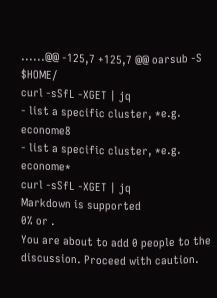......@@ -125,7 +125,7 @@ oarsub -S $HOME/
curl -sSfL -XGET | jq
- list a specific cluster, *e.g. econome8
- list a specific cluster, *e.g. econome*
curl -sSfL -XGET | jq
Markdown is supported
0% or .
You are about to add 0 people to the discussion. Proceed with caution.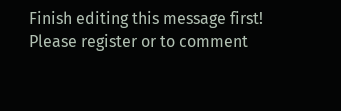Finish editing this message first!
Please register or to comment